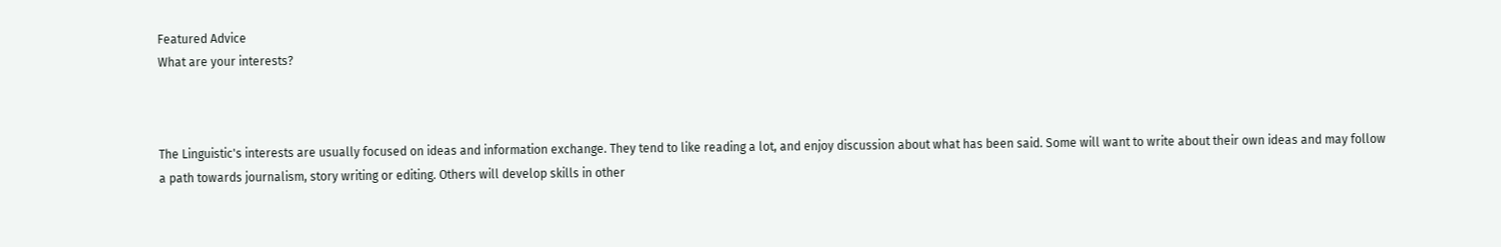Featured Advice
What are your interests?



The Linguistic's interests are usually focused on ideas and information exchange. They tend to like reading a lot, and enjoy discussion about what has been said. Some will want to write about their own ideas and may follow a path towards journalism, story writing or editing. Others will develop skills in other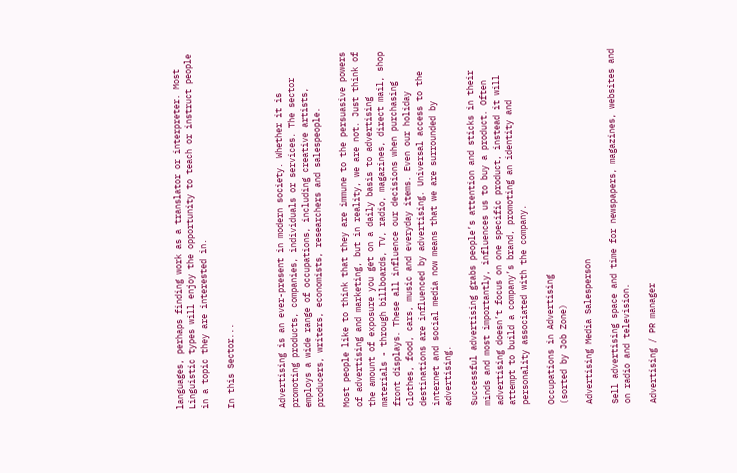languages, perhaps finding work as a translator or interpreter. Most Linguistic types will enjoy the opportunity to teach or instruct people in a topic they are interested in.

In this Sector...



Advertising is an ever-present in modern society. Whether it is promoting products, companies, individuals or services. The sector employs a wide range of occupations, including creative artists, producers, writers, economists, researchers and salespeople.

Most people like to think that they are immune to the persuasive powers of advertising and marketing, but in reality, we are not. Just think of the amount of exposure you get on a daily basis to advertising materials - through billboards, TV, radio, magazines, direct mail, shop front displays. These all influence our decisions when purchasing clothes, food, cars, music and everyday items. Even our holiday destinations are influenced by advertising. Universal access to the internet and social media now means that we are surrounded by advertising.

Successful advertising grabs people’s attention and sticks in their minds and most importantly, influences us to buy a product. Often advertising doesn’t focus on one specific product, instead it will attempt to build a company’s brand, promoting an identity and personality associated with the company.

Occupations in Advertising
(sorted by Job Zone)

Advertising Media Salesperson

Sell advertising space and time for newspapers, magazines, websites and on radio and television.

Advertising / PR manager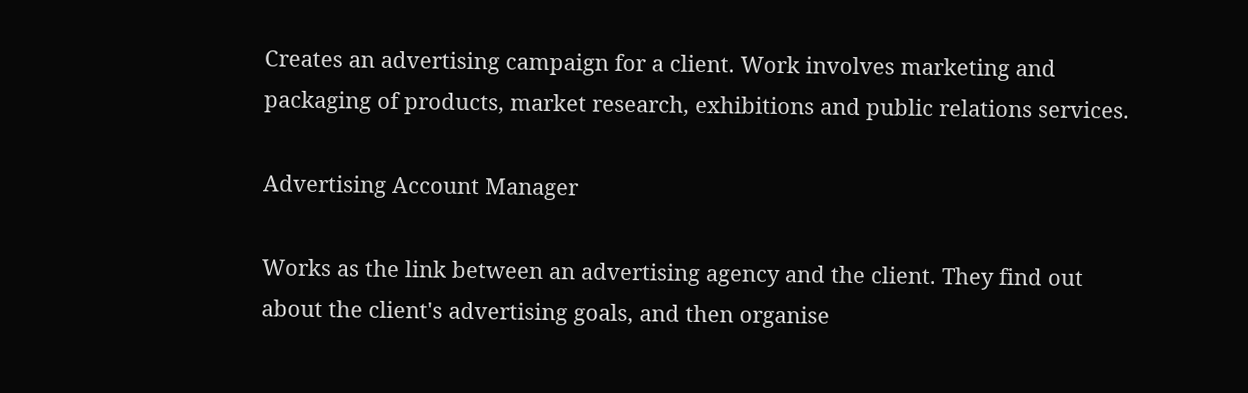Creates an advertising campaign for a client. Work involves marketing and packaging of products, market research, exhibitions and public relations services.

Advertising Account Manager

Works as the link between an advertising agency and the client. They find out about the client's advertising goals, and then organise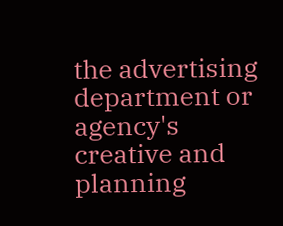the advertising department or agency's creative and planning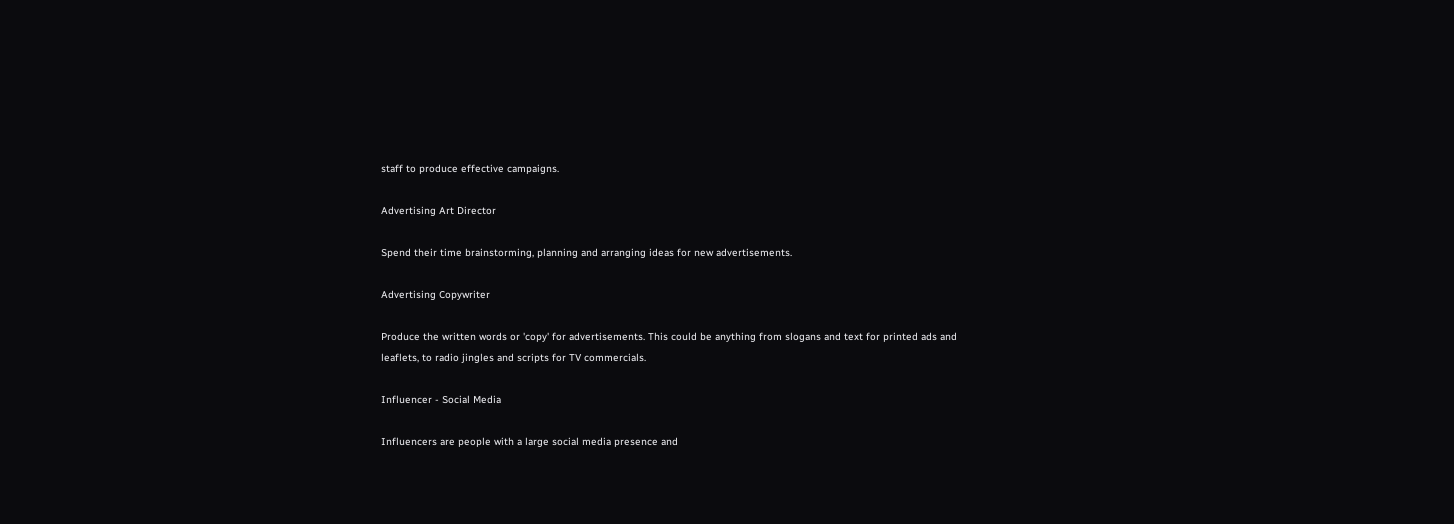staff to produce effective campaigns.

Advertising Art Director

Spend their time brainstorming, planning and arranging ideas for new advertisements.

Advertising Copywriter

Produce the written words or 'copy' for advertisements. This could be anything from slogans and text for printed ads and leaflets, to radio jingles and scripts for TV commercials.

Influencer - Social Media

Influencers are people with a large social media presence and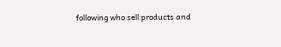following who sell products and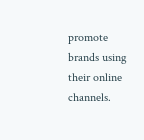promote brands using their online channels.